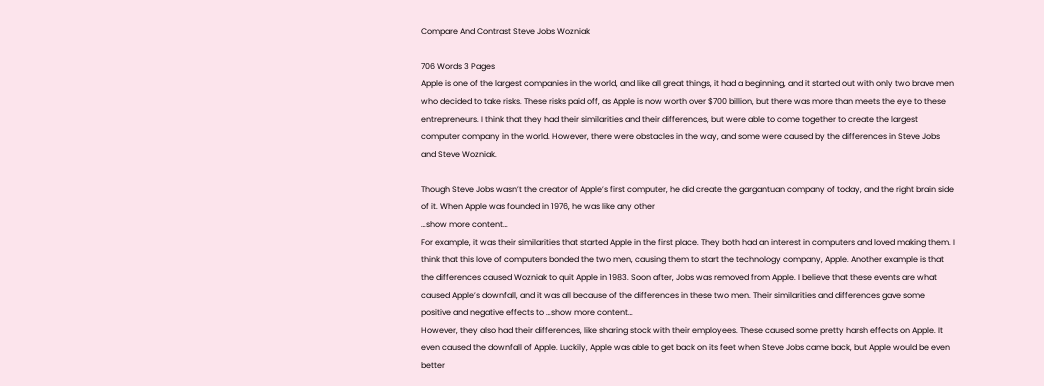Compare And Contrast Steve Jobs Wozniak

706 Words 3 Pages
Apple is one of the largest companies in the world, and like all great things, it had a beginning, and it started out with only two brave men who decided to take risks. These risks paid off, as Apple is now worth over $700 billion, but there was more than meets the eye to these entrepreneurs. I think that they had their similarities and their differences, but were able to come together to create the largest computer company in the world. However, there were obstacles in the way, and some were caused by the differences in Steve Jobs and Steve Wozniak.

Though Steve Jobs wasn’t the creator of Apple’s first computer, he did create the gargantuan company of today, and the right brain side of it. When Apple was founded in 1976, he was like any other
…show more content…
For example, it was their similarities that started Apple in the first place. They both had an interest in computers and loved making them. I think that this love of computers bonded the two men, causing them to start the technology company, Apple. Another example is that the differences caused Wozniak to quit Apple in 1983. Soon after, Jobs was removed from Apple. I believe that these events are what caused Apple’s downfall, and it was all because of the differences in these two men. Their similarities and differences gave some positive and negative effects to …show more content…
However, they also had their differences, like sharing stock with their employees. These caused some pretty harsh effects on Apple. It even caused the downfall of Apple. Luckily, Apple was able to get back on its feet when Steve Jobs came back, but Apple would be even better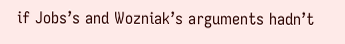if Jobs’s and Wozniak’s arguments hadn’t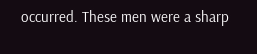occurred. These men were a sharp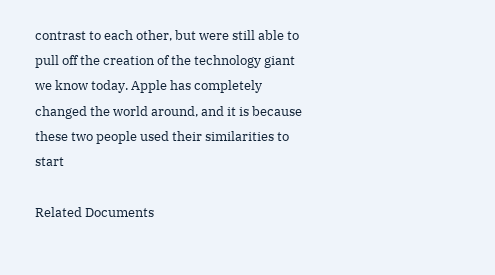contrast to each other, but were still able to pull off the creation of the technology giant we know today. Apple has completely changed the world around, and it is because these two people used their similarities to start

Related Documents